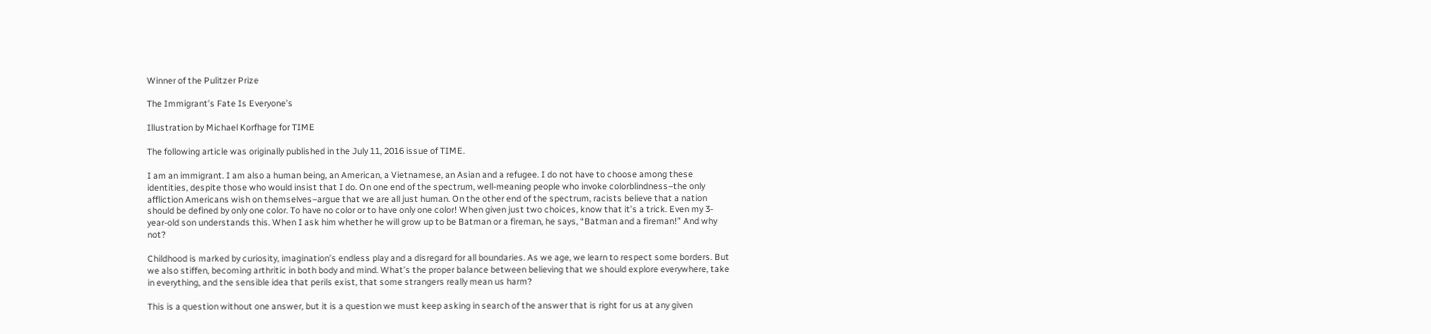Winner of the Pulitzer Prize

The Immigrant’s Fate Is Everyone’s

Illustration by Michael Korfhage for TIME

The following article was originally published in the July 11, 2016 issue of TIME.

I am an immigrant. I am also a human being, an American, a Vietnamese, an Asian and a refugee. I do not have to choose among these identities, despite those who would insist that I do. On one end of the spectrum, well-meaning people who invoke colorblindness–the only affliction Americans wish on themselves–argue that we are all just human. On the other end of the spectrum, racists believe that a nation should be defined by only one color. To have no color or to have only one color! When given just two choices, know that it’s a trick. Even my 3-year-old son understands this. When I ask him whether he will grow up to be Batman or a fireman, he says, “Batman and a fireman!” And why not?

Childhood is marked by curiosity, imagination’s endless play and a disregard for all boundaries. As we age, we learn to respect some borders. But we also stiffen, becoming arthritic in both body and mind. What’s the proper balance between believing that we should explore everywhere, take in everything, and the sensible idea that perils exist, that some strangers really mean us harm?

This is a question without one answer, but it is a question we must keep asking in search of the answer that is right for us at any given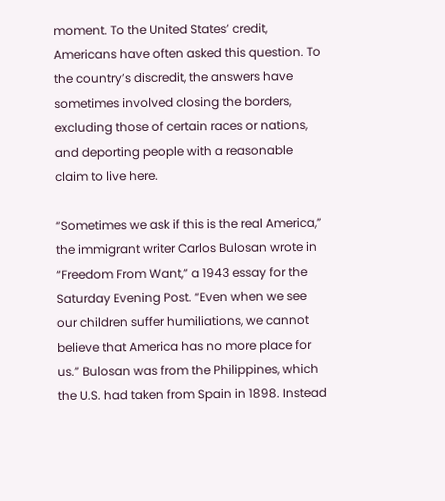moment. To the United States’ credit, Americans have often asked this question. To the country’s discredit, the answers have sometimes involved closing the borders, excluding those of certain races or nations, and deporting people with a reasonable claim to live here.

“Sometimes we ask if this is the real America,” the immigrant writer Carlos Bulosan wrote in “Freedom From Want,” a 1943 essay for the Saturday Evening Post. “Even when we see our children suffer humiliations, we cannot believe that America has no more place for us.” Bulosan was from the Philippines, which the U.S. had taken from Spain in 1898. Instead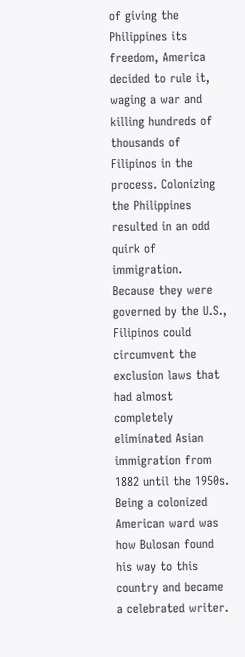of giving the Philippines its freedom, America decided to rule it, waging a war and killing hundreds of thousands of Filipinos in the process. Colonizing the Philippines resulted in an odd quirk of immigration. Because they were governed by the U.S., Filipinos could circumvent the exclusion laws that had almost completely eliminated Asian immigration from 1882 until the 1950s. Being a colonized American ward was how Bulosan found his way to this country and became a celebrated writer.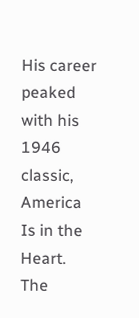His career peaked with his 1946 classic, America Is in the Heart. The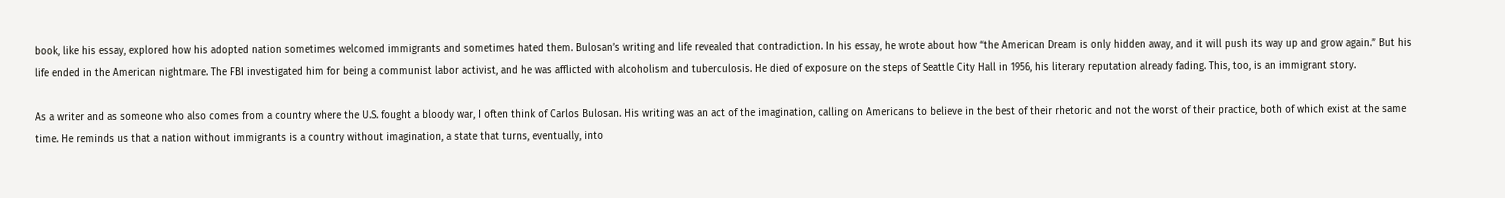book, like his essay, explored how his adopted nation sometimes welcomed immigrants and sometimes hated them. Bulosan’s writing and life revealed that contradiction. In his essay, he wrote about how “the American Dream is only hidden away, and it will push its way up and grow again.” But his life ended in the American nightmare. The FBI investigated him for being a communist labor activist, and he was afflicted with alcoholism and tuberculosis. He died of exposure on the steps of Seattle City Hall in 1956, his literary reputation already fading. This, too, is an immigrant story.

As a writer and as someone who also comes from a country where the U.S. fought a bloody war, I often think of Carlos Bulosan. His writing was an act of the imagination, calling on Americans to believe in the best of their rhetoric and not the worst of their practice, both of which exist at the same time. He reminds us that a nation without immigrants is a country without imagination, a state that turns, eventually, into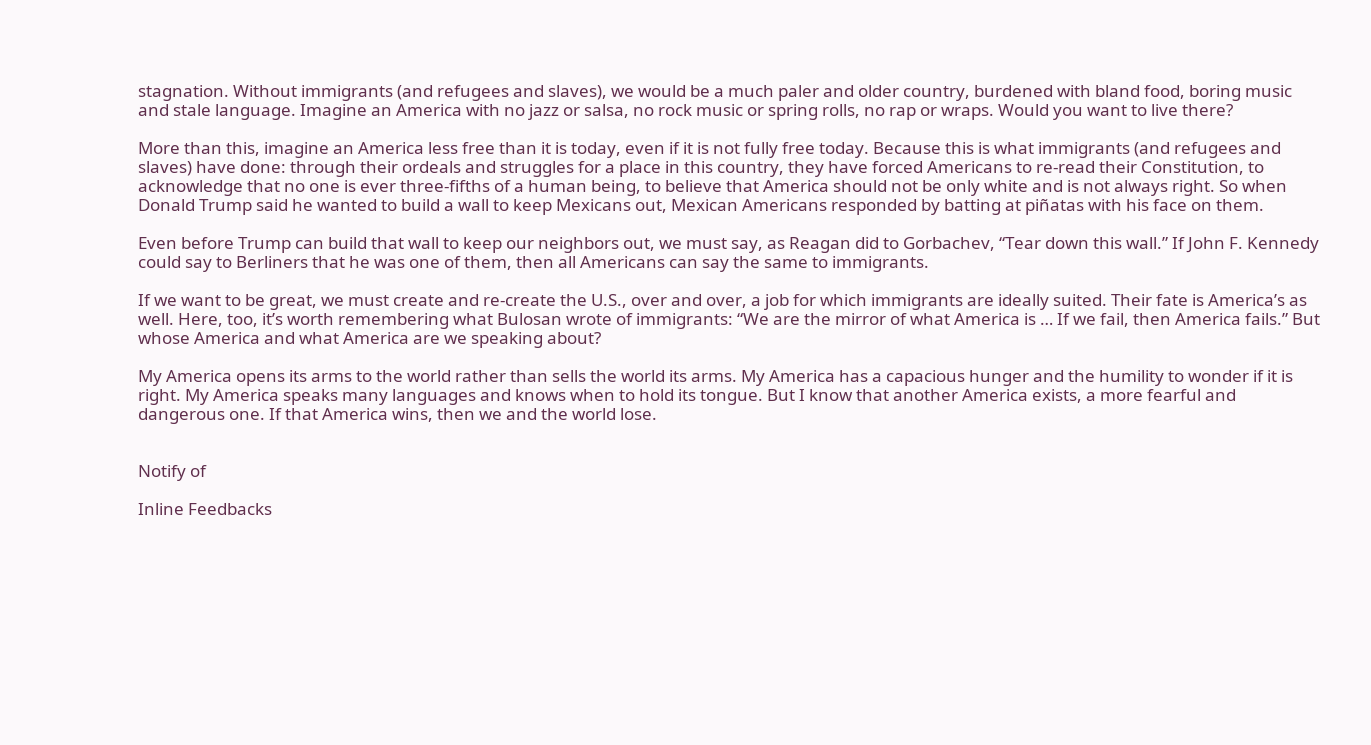stagnation. Without immigrants (and refugees and slaves), we would be a much paler and older country, burdened with bland food, boring music and stale language. Imagine an America with no jazz or salsa, no rock music or spring rolls, no rap or wraps. Would you want to live there?

More than this, imagine an America less free than it is today, even if it is not fully free today. Because this is what immigrants (and refugees and slaves) have done: through their ordeals and struggles for a place in this country, they have forced Americans to re-read their Constitution, to acknowledge that no one is ever three-fifths of a human being, to believe that America should not be only white and is not always right. So when Donald Trump said he wanted to build a wall to keep Mexicans out, Mexican Americans responded by batting at piñatas with his face on them.

Even before Trump can build that wall to keep our neighbors out, we must say, as Reagan did to Gorbachev, “Tear down this wall.” If John F. Kennedy could say to Berliners that he was one of them, then all Americans can say the same to immigrants.

If we want to be great, we must create and re-create the U.S., over and over, a job for which immigrants are ideally suited. Their fate is America’s as well. Here, too, it’s worth remembering what Bulosan wrote of immigrants: “We are the mirror of what America is … If we fail, then America fails.” But whose America and what America are we speaking about?

My America opens its arms to the world rather than sells the world its arms. My America has a capacious hunger and the humility to wonder if it is right. My America speaks many languages and knows when to hold its tongue. But I know that another America exists, a more fearful and dangerous one. If that America wins, then we and the world lose.


Notify of

Inline Feedbacks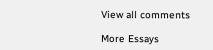View all comments

More Essays